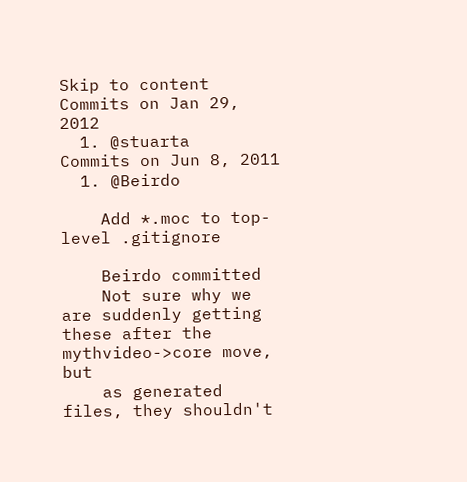Skip to content
Commits on Jan 29, 2012
  1. @stuarta
Commits on Jun 8, 2011
  1. @Beirdo

    Add *.moc to top-level .gitignore

    Beirdo committed
    Not sure why we are suddenly getting these after the mythvideo->core move, but
    as generated files, they shouldn't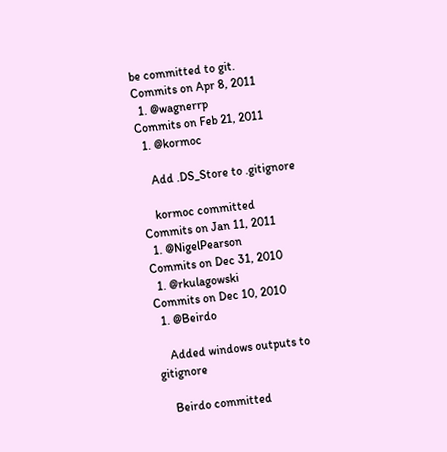be committed to git.
Commits on Apr 8, 2011
  1. @wagnerrp
Commits on Feb 21, 2011
  1. @kormoc

    Add .DS_Store to .gitignore

    kormoc committed
Commits on Jan 11, 2011
  1. @NigelPearson
Commits on Dec 31, 2010
  1. @rkulagowski
Commits on Dec 10, 2010
  1. @Beirdo

    Added windows outputs to gitignore

    Beirdo committed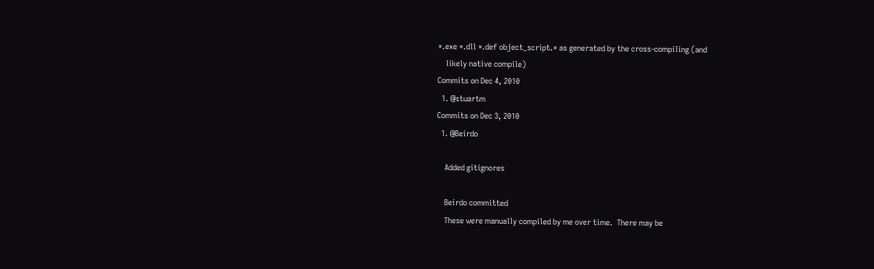*.exe *.dll *.def object_script.* as generated by the cross-compiling (and
    likely native compile)
Commits on Dec 4, 2010
  1. @stuartm
Commits on Dec 3, 2010
  1. @Beirdo

    Added gitignores

    Beirdo committed
    These were manually compiled by me over time.  There may be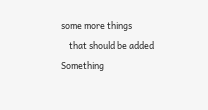some more things
    that should be added
Something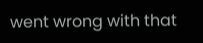went wrong with that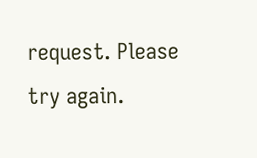request. Please try again.